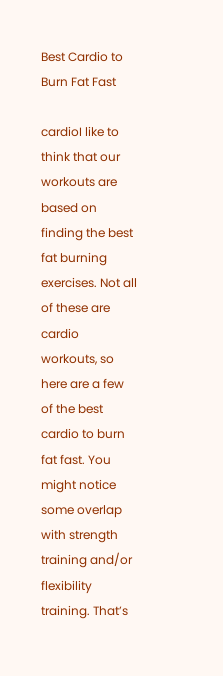Best Cardio to Burn Fat Fast

cardioI like to think that our workouts are based on finding the best fat burning exercises. Not all of these are cardio workouts, so here are a few of the best cardio to burn fat fast. You might notice some overlap with strength training and/or flexibility training. That’s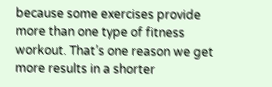because some exercises provide more than one type of fitness workout. That’s one reason we get more results in a shorter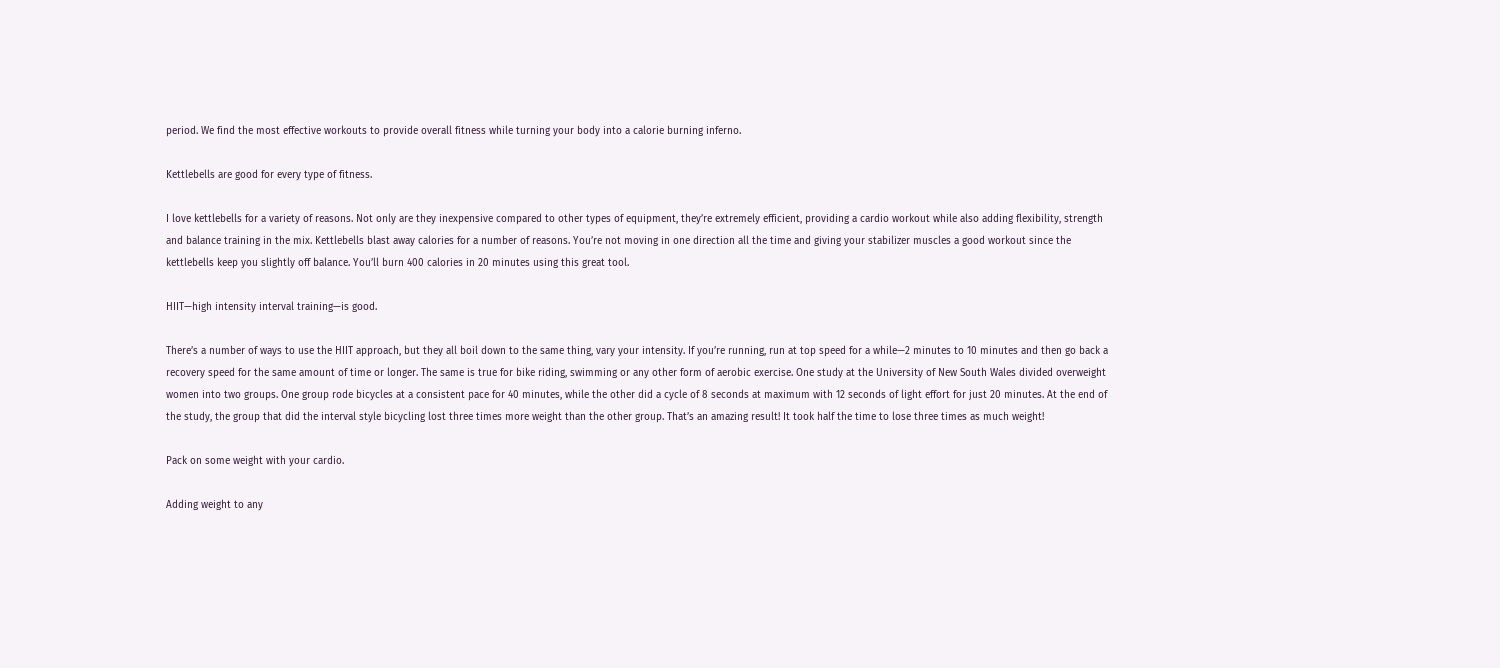period. We find the most effective workouts to provide overall fitness while turning your body into a calorie burning inferno.

Kettlebells are good for every type of fitness.

I love kettlebells for a variety of reasons. Not only are they inexpensive compared to other types of equipment, they’re extremely efficient, providing a cardio workout while also adding flexibility, strength and balance training in the mix. Kettlebells blast away calories for a number of reasons. You’re not moving in one direction all the time and giving your stabilizer muscles a good workout since the kettlebells keep you slightly off balance. You’ll burn 400 calories in 20 minutes using this great tool.

HIIT—high intensity interval training—is good.

There’s a number of ways to use the HIIT approach, but they all boil down to the same thing, vary your intensity. If you’re running, run at top speed for a while—2 minutes to 10 minutes and then go back a recovery speed for the same amount of time or longer. The same is true for bike riding, swimming or any other form of aerobic exercise. One study at the University of New South Wales divided overweight women into two groups. One group rode bicycles at a consistent pace for 40 minutes, while the other did a cycle of 8 seconds at maximum with 12 seconds of light effort for just 20 minutes. At the end of the study, the group that did the interval style bicycling lost three times more weight than the other group. That’s an amazing result! It took half the time to lose three times as much weight!

Pack on some weight with your cardio.

Adding weight to any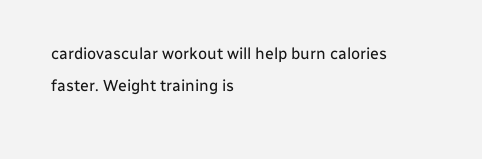cardiovascular workout will help burn calories faster. Weight training is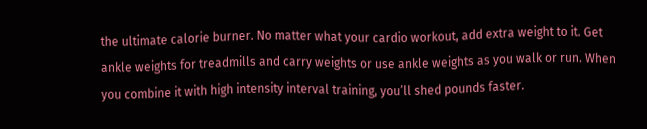the ultimate calorie burner. No matter what your cardio workout, add extra weight to it. Get ankle weights for treadmills and carry weights or use ankle weights as you walk or run. When you combine it with high intensity interval training, you’ll shed pounds faster.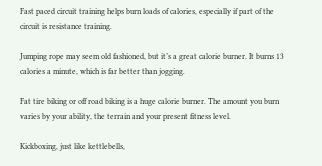Fast paced circuit training helps burn loads of calories, especially if part of the circuit is resistance training.

Jumping rope may seem old fashioned, but it’s a great calorie burner. It burns 13 calories a minute, which is far better than jogging.

Fat tire biking or off road biking is a huge calorie burner. The amount you burn varies by your ability, the terrain and your present fitness level.

Kickboxing, just like kettlebells,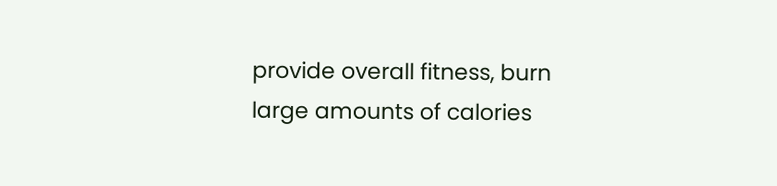provide overall fitness, burn large amounts of calories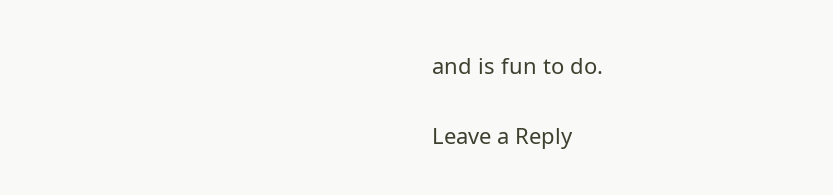and is fun to do.

Leave a Reply